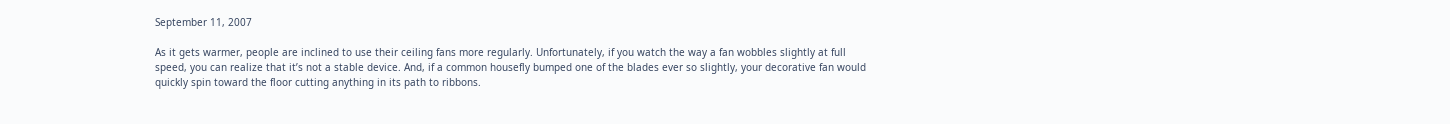September 11, 2007

As it gets warmer, people are inclined to use their ceiling fans more regularly. Unfortunately, if you watch the way a fan wobbles slightly at full speed, you can realize that it’s not a stable device. And, if a common housefly bumped one of the blades ever so slightly, your decorative fan would quickly spin toward the floor cutting anything in its path to ribbons.